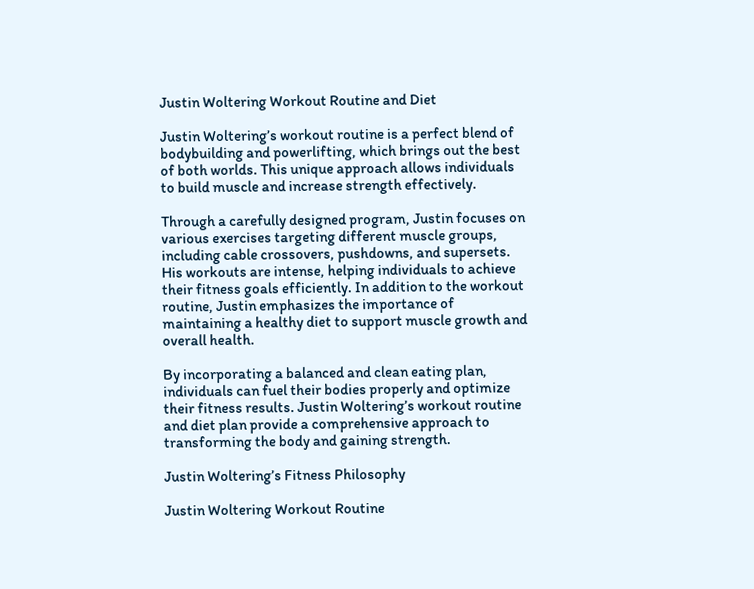Justin Woltering Workout Routine and Diet

Justin Woltering’s workout routine is a perfect blend of bodybuilding and powerlifting, which brings out the best of both worlds. This unique approach allows individuals to build muscle and increase strength effectively.

Through a carefully designed program, Justin focuses on various exercises targeting different muscle groups, including cable crossovers, pushdowns, and supersets. His workouts are intense, helping individuals to achieve their fitness goals efficiently. In addition to the workout routine, Justin emphasizes the importance of maintaining a healthy diet to support muscle growth and overall health.

By incorporating a balanced and clean eating plan, individuals can fuel their bodies properly and optimize their fitness results. Justin Woltering’s workout routine and diet plan provide a comprehensive approach to transforming the body and gaining strength.

Justin Woltering’s Fitness Philosophy

Justin Woltering Workout Routine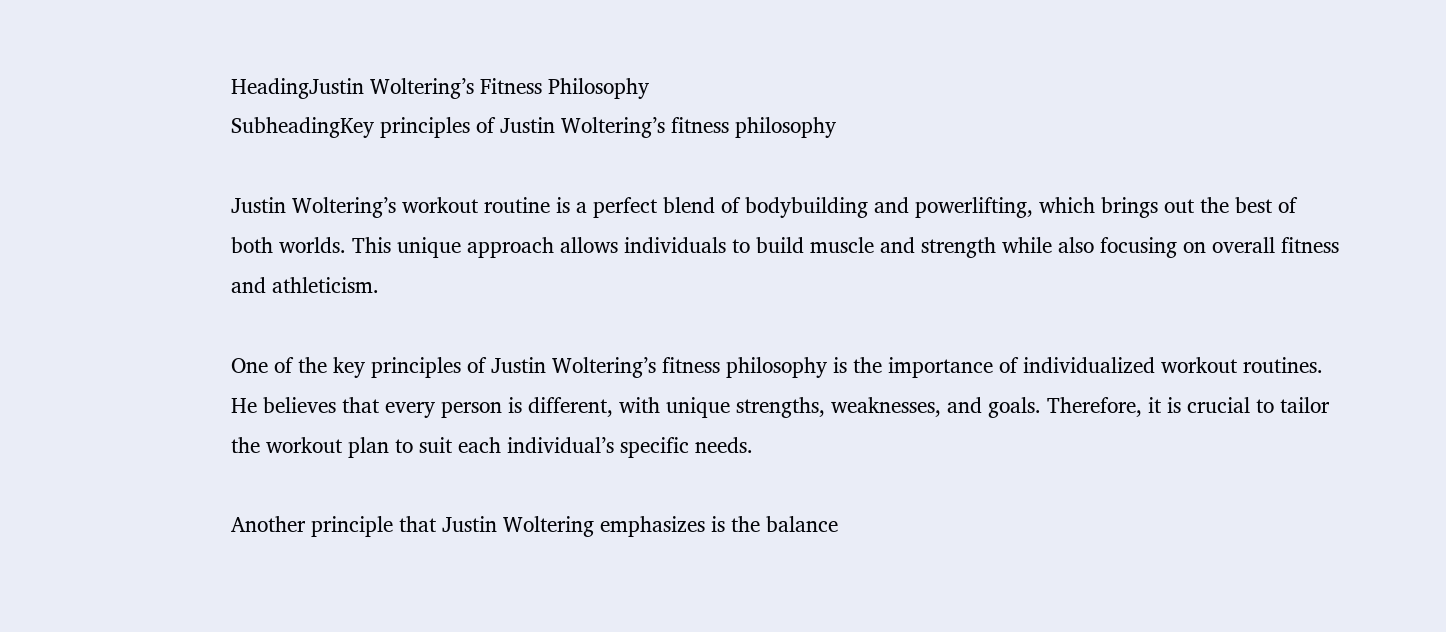HeadingJustin Woltering’s Fitness Philosophy
SubheadingKey principles of Justin Woltering’s fitness philosophy

Justin Woltering’s workout routine is a perfect blend of bodybuilding and powerlifting, which brings out the best of both worlds. This unique approach allows individuals to build muscle and strength while also focusing on overall fitness and athleticism.

One of the key principles of Justin Woltering’s fitness philosophy is the importance of individualized workout routines. He believes that every person is different, with unique strengths, weaknesses, and goals. Therefore, it is crucial to tailor the workout plan to suit each individual’s specific needs.

Another principle that Justin Woltering emphasizes is the balance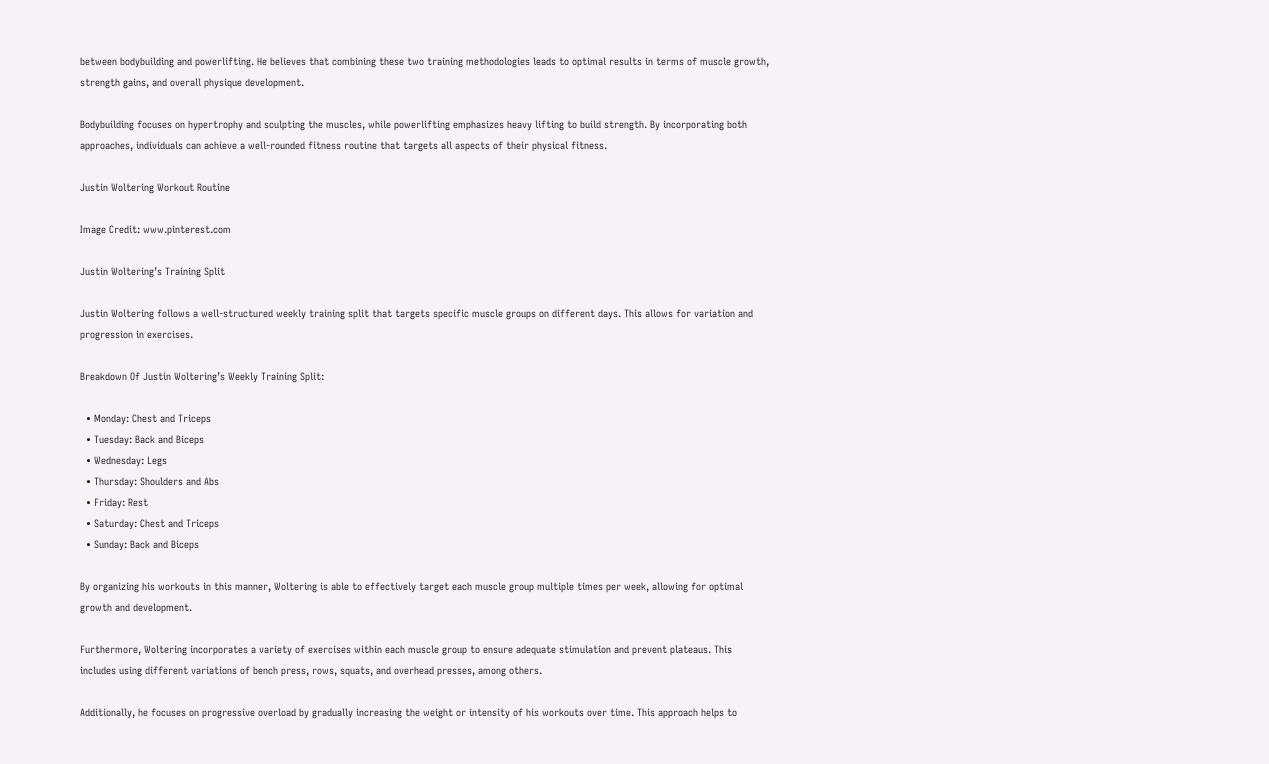between bodybuilding and powerlifting. He believes that combining these two training methodologies leads to optimal results in terms of muscle growth, strength gains, and overall physique development.

Bodybuilding focuses on hypertrophy and sculpting the muscles, while powerlifting emphasizes heavy lifting to build strength. By incorporating both approaches, individuals can achieve a well-rounded fitness routine that targets all aspects of their physical fitness.

Justin Woltering Workout Routine

Image Credit: www.pinterest.com

Justin Woltering’s Training Split

Justin Woltering follows a well-structured weekly training split that targets specific muscle groups on different days. This allows for variation and progression in exercises.

Breakdown Of Justin Woltering’s Weekly Training Split:

  • Monday: Chest and Triceps
  • Tuesday: Back and Biceps
  • Wednesday: Legs
  • Thursday: Shoulders and Abs
  • Friday: Rest
  • Saturday: Chest and Triceps
  • Sunday: Back and Biceps

By organizing his workouts in this manner, Woltering is able to effectively target each muscle group multiple times per week, allowing for optimal growth and development.

Furthermore, Woltering incorporates a variety of exercises within each muscle group to ensure adequate stimulation and prevent plateaus. This includes using different variations of bench press, rows, squats, and overhead presses, among others.

Additionally, he focuses on progressive overload by gradually increasing the weight or intensity of his workouts over time. This approach helps to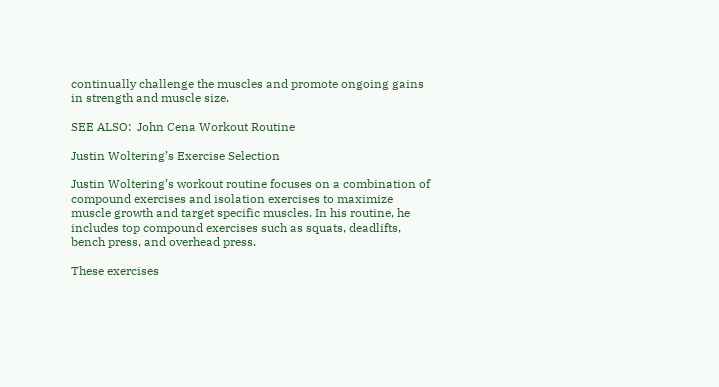continually challenge the muscles and promote ongoing gains in strength and muscle size.

SEE ALSO:  John Cena Workout Routine

Justin Woltering’s Exercise Selection

Justin Woltering’s workout routine focuses on a combination of compound exercises and isolation exercises to maximize muscle growth and target specific muscles. In his routine, he includes top compound exercises such as squats, deadlifts, bench press, and overhead press.

These exercises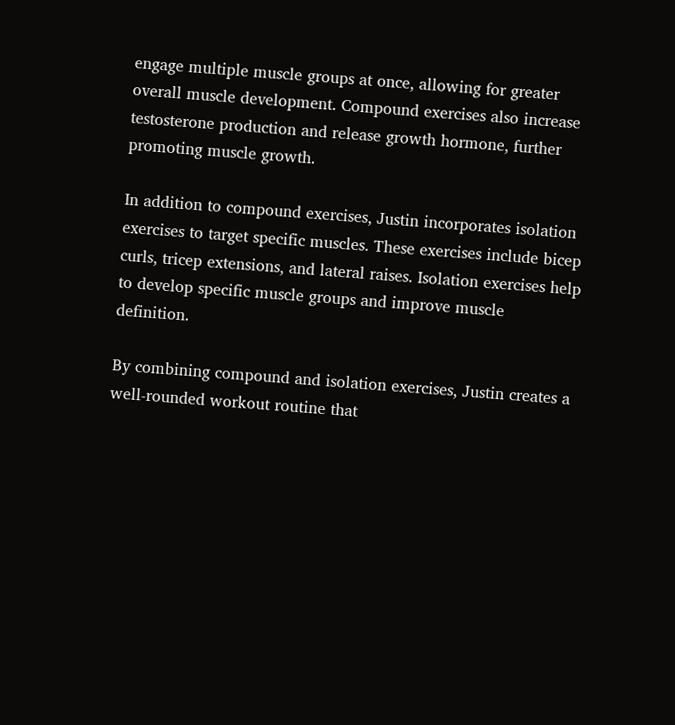engage multiple muscle groups at once, allowing for greater overall muscle development. Compound exercises also increase testosterone production and release growth hormone, further promoting muscle growth.

In addition to compound exercises, Justin incorporates isolation exercises to target specific muscles. These exercises include bicep curls, tricep extensions, and lateral raises. Isolation exercises help to develop specific muscle groups and improve muscle definition.

By combining compound and isolation exercises, Justin creates a well-rounded workout routine that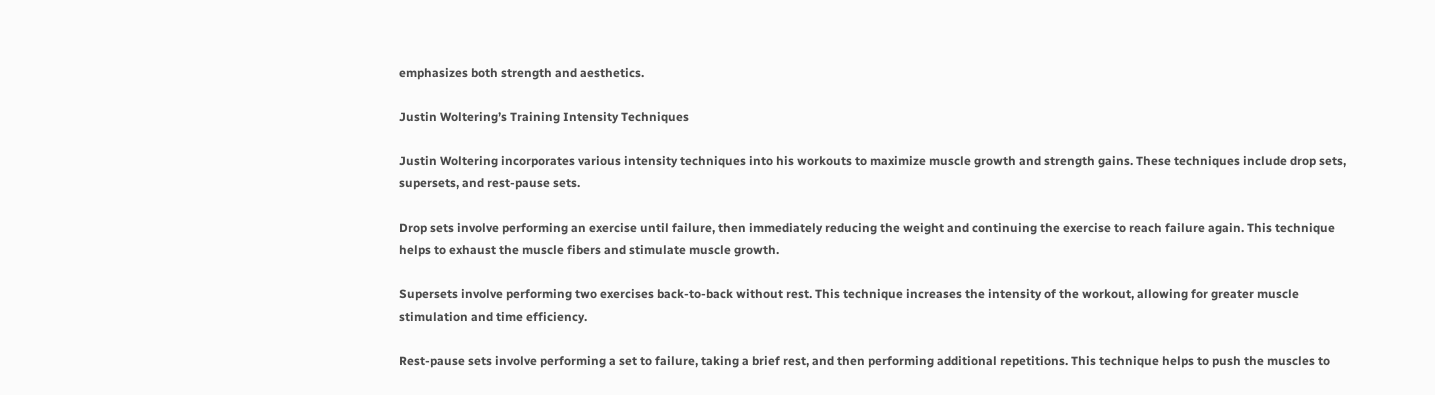emphasizes both strength and aesthetics.

Justin Woltering’s Training Intensity Techniques

Justin Woltering incorporates various intensity techniques into his workouts to maximize muscle growth and strength gains. These techniques include drop sets, supersets, and rest-pause sets.

Drop sets involve performing an exercise until failure, then immediately reducing the weight and continuing the exercise to reach failure again. This technique helps to exhaust the muscle fibers and stimulate muscle growth.

Supersets involve performing two exercises back-to-back without rest. This technique increases the intensity of the workout, allowing for greater muscle stimulation and time efficiency.

Rest-pause sets involve performing a set to failure, taking a brief rest, and then performing additional repetitions. This technique helps to push the muscles to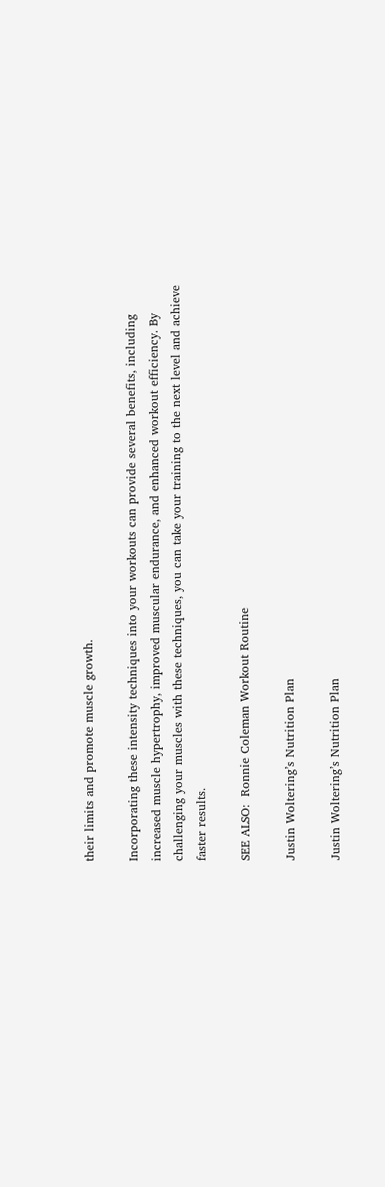their limits and promote muscle growth.

Incorporating these intensity techniques into your workouts can provide several benefits, including increased muscle hypertrophy, improved muscular endurance, and enhanced workout efficiency. By challenging your muscles with these techniques, you can take your training to the next level and achieve faster results.

SEE ALSO:  Ronnie Coleman Workout Routine

Justin Woltering’s Nutrition Plan

Justin Woltering’s Nutrition Plan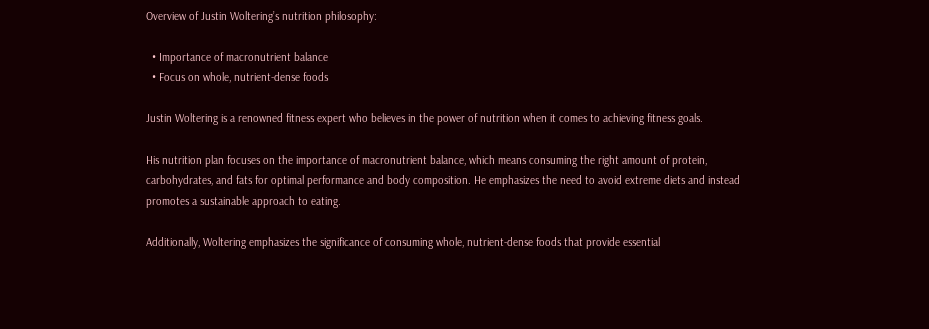Overview of Justin Woltering’s nutrition philosophy:

  • Importance of macronutrient balance
  • Focus on whole, nutrient-dense foods

Justin Woltering is a renowned fitness expert who believes in the power of nutrition when it comes to achieving fitness goals.

His nutrition plan focuses on the importance of macronutrient balance, which means consuming the right amount of protein, carbohydrates, and fats for optimal performance and body composition. He emphasizes the need to avoid extreme diets and instead promotes a sustainable approach to eating.

Additionally, Woltering emphasizes the significance of consuming whole, nutrient-dense foods that provide essential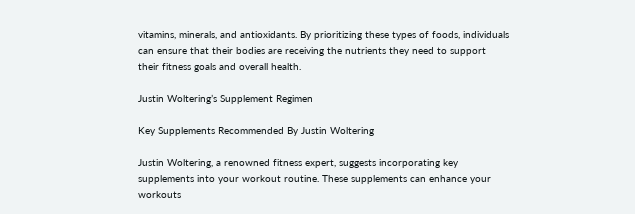vitamins, minerals, and antioxidants. By prioritizing these types of foods, individuals can ensure that their bodies are receiving the nutrients they need to support their fitness goals and overall health.

Justin Woltering’s Supplement Regimen

Key Supplements Recommended By Justin Woltering

Justin Woltering, a renowned fitness expert, suggests incorporating key supplements into your workout routine. These supplements can enhance your workouts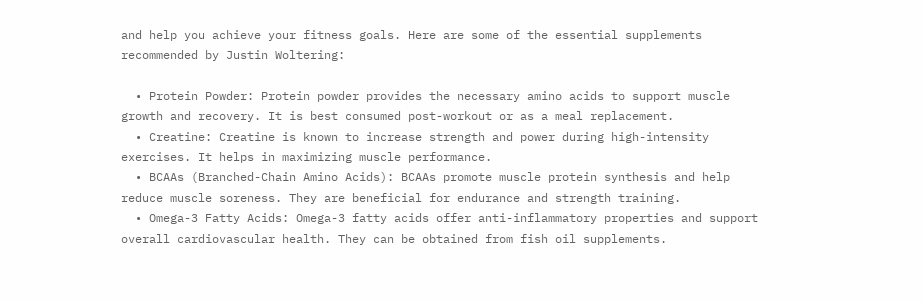and help you achieve your fitness goals. Here are some of the essential supplements recommended by Justin Woltering:

  • Protein Powder: Protein powder provides the necessary amino acids to support muscle growth and recovery. It is best consumed post-workout or as a meal replacement.
  • Creatine: Creatine is known to increase strength and power during high-intensity exercises. It helps in maximizing muscle performance.
  • BCAAs (Branched-Chain Amino Acids): BCAAs promote muscle protein synthesis and help reduce muscle soreness. They are beneficial for endurance and strength training.
  • Omega-3 Fatty Acids: Omega-3 fatty acids offer anti-inflammatory properties and support overall cardiovascular health. They can be obtained from fish oil supplements.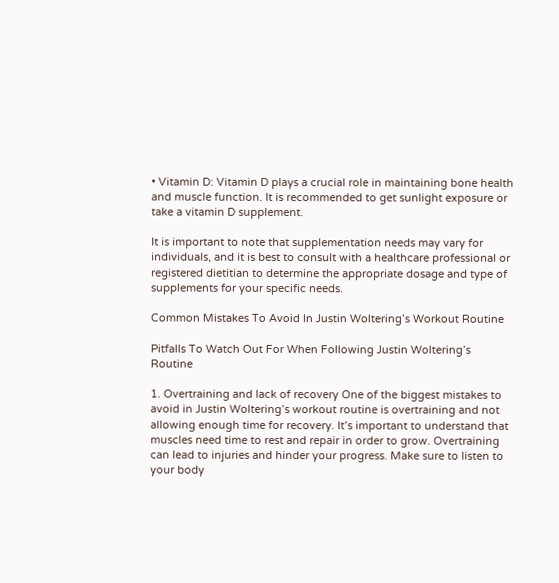• Vitamin D: Vitamin D plays a crucial role in maintaining bone health and muscle function. It is recommended to get sunlight exposure or take a vitamin D supplement.

It is important to note that supplementation needs may vary for individuals, and it is best to consult with a healthcare professional or registered dietitian to determine the appropriate dosage and type of supplements for your specific needs.

Common Mistakes To Avoid In Justin Woltering’s Workout Routine

Pitfalls To Watch Out For When Following Justin Woltering’s Routine

1. Overtraining and lack of recovery One of the biggest mistakes to avoid in Justin Woltering’s workout routine is overtraining and not allowing enough time for recovery. It’s important to understand that muscles need time to rest and repair in order to grow. Overtraining can lead to injuries and hinder your progress. Make sure to listen to your body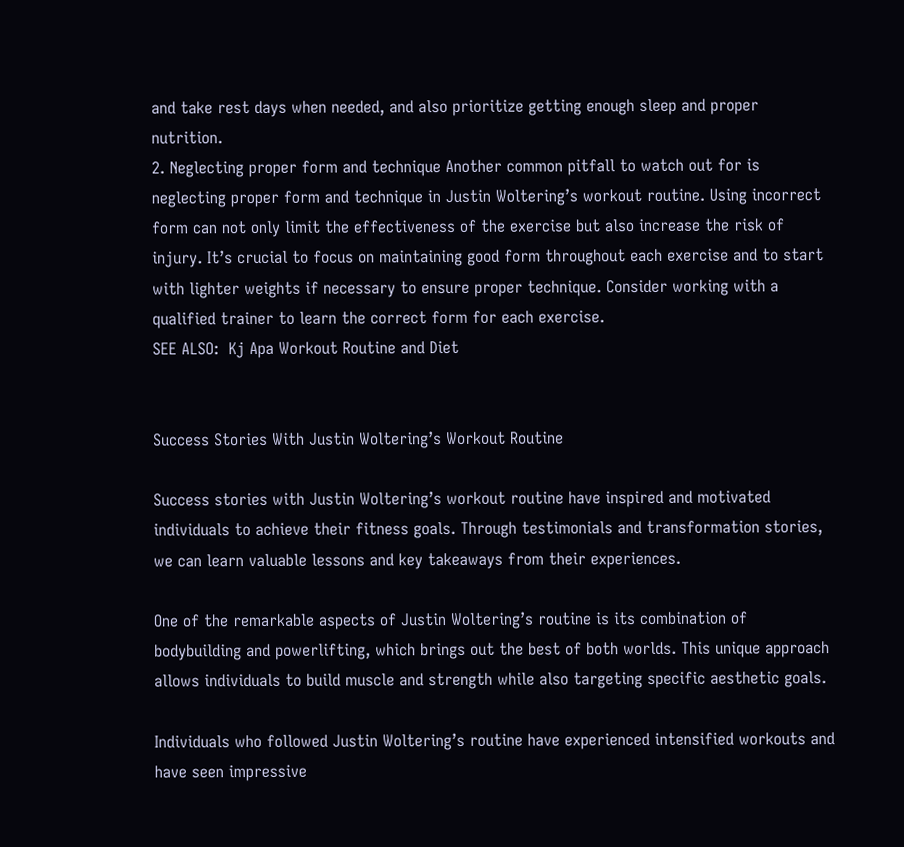and take rest days when needed, and also prioritize getting enough sleep and proper nutrition.
2. Neglecting proper form and technique Another common pitfall to watch out for is neglecting proper form and technique in Justin Woltering’s workout routine. Using incorrect form can not only limit the effectiveness of the exercise but also increase the risk of injury. It’s crucial to focus on maintaining good form throughout each exercise and to start with lighter weights if necessary to ensure proper technique. Consider working with a qualified trainer to learn the correct form for each exercise.
SEE ALSO:  Kj Apa Workout Routine and Diet


Success Stories With Justin Woltering’s Workout Routine

Success stories with Justin Woltering’s workout routine have inspired and motivated individuals to achieve their fitness goals. Through testimonials and transformation stories, we can learn valuable lessons and key takeaways from their experiences.

One of the remarkable aspects of Justin Woltering’s routine is its combination of bodybuilding and powerlifting, which brings out the best of both worlds. This unique approach allows individuals to build muscle and strength while also targeting specific aesthetic goals.

Individuals who followed Justin Woltering’s routine have experienced intensified workouts and have seen impressive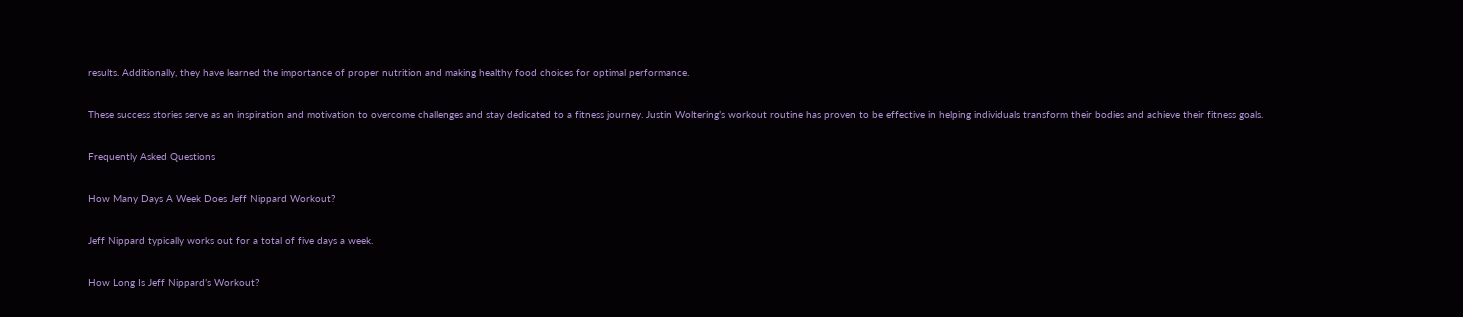results. Additionally, they have learned the importance of proper nutrition and making healthy food choices for optimal performance.

These success stories serve as an inspiration and motivation to overcome challenges and stay dedicated to a fitness journey. Justin Woltering’s workout routine has proven to be effective in helping individuals transform their bodies and achieve their fitness goals.

Frequently Asked Questions

How Many Days A Week Does Jeff Nippard Workout?

Jeff Nippard typically works out for a total of five days a week.

How Long Is Jeff Nippard’s Workout?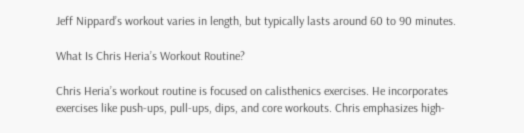Jeff Nippard’s workout varies in length, but typically lasts around 60 to 90 minutes.

What Is Chris Heria’s Workout Routine?

Chris Heria’s workout routine is focused on calisthenics exercises. He incorporates exercises like push-ups, pull-ups, dips, and core workouts. Chris emphasizes high-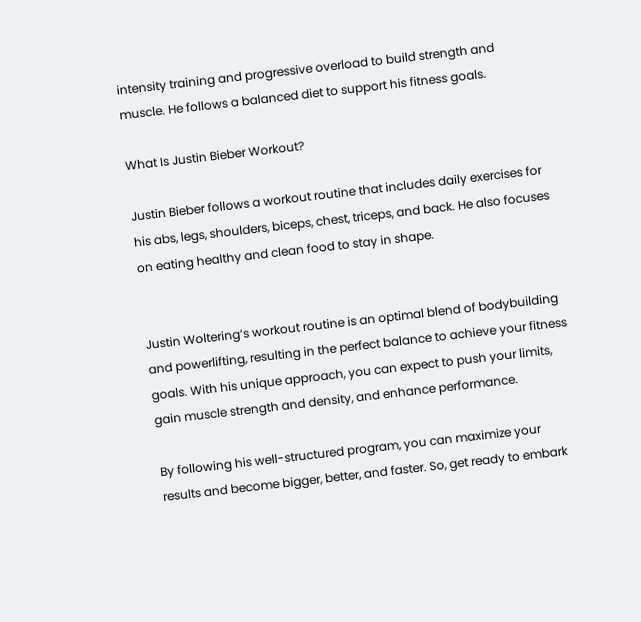intensity training and progressive overload to build strength and muscle. He follows a balanced diet to support his fitness goals.

What Is Justin Bieber Workout?

Justin Bieber follows a workout routine that includes daily exercises for his abs, legs, shoulders, biceps, chest, triceps, and back. He also focuses on eating healthy and clean food to stay in shape.


Justin Woltering’s workout routine is an optimal blend of bodybuilding and powerlifting, resulting in the perfect balance to achieve your fitness goals. With his unique approach, you can expect to push your limits, gain muscle strength and density, and enhance performance.

By following his well-structured program, you can maximize your results and become bigger, better, and faster. So, get ready to embark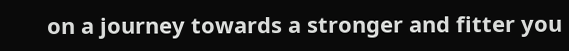on a journey towards a stronger and fitter you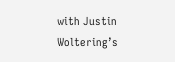with Justin Woltering’s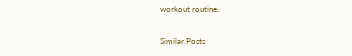workout routine.

Similar Posts